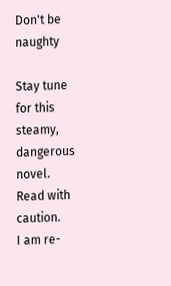Don't be naughty

Stay tune for this steamy, dangerous novel.
Read with caution.
I am re-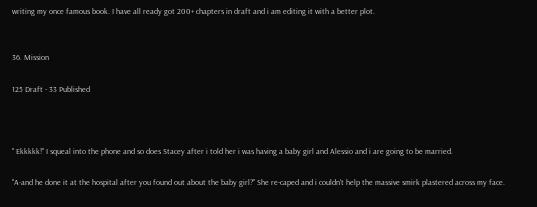writing my once famous book. I have all ready got 200+ chapters in draft and i am editing it with a better plot.


36. Mission

125 Draft - 33 Published



" Ekkkkk!" I squeal into the phone and so does Stacey after i told her i was having a baby girl and Alessio and i are going to be married.

"A-and he done it at the hospital after you found out about the baby girl?" She re-caped and i couldn't help the massive smirk plastered across my face.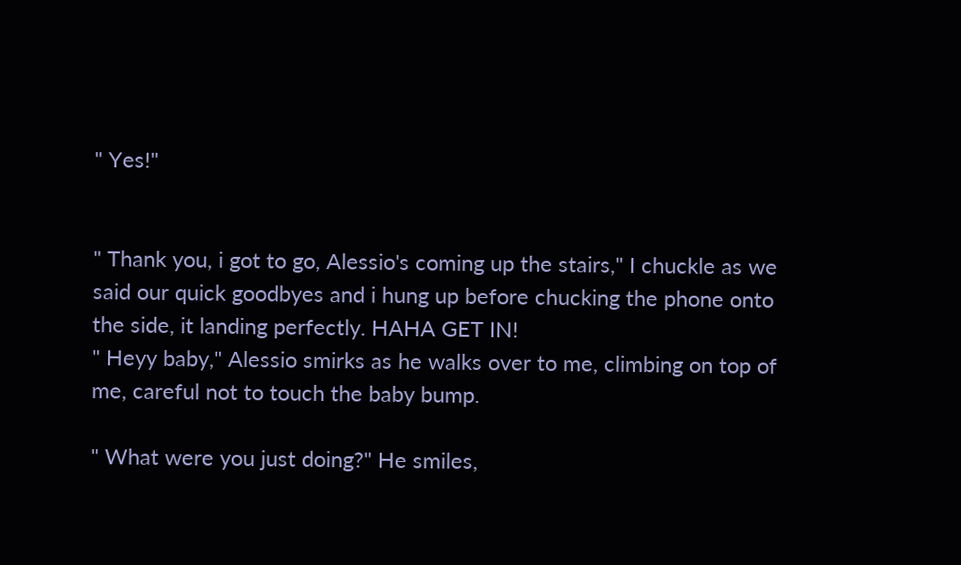" Yes!"


" Thank you, i got to go, Alessio's coming up the stairs," I chuckle as we said our quick goodbyes and i hung up before chucking the phone onto the side, it landing perfectly. HAHA GET IN!
" Heyy baby," Alessio smirks as he walks over to me, climbing on top of me, careful not to touch the baby bump.

" What were you just doing?" He smiles,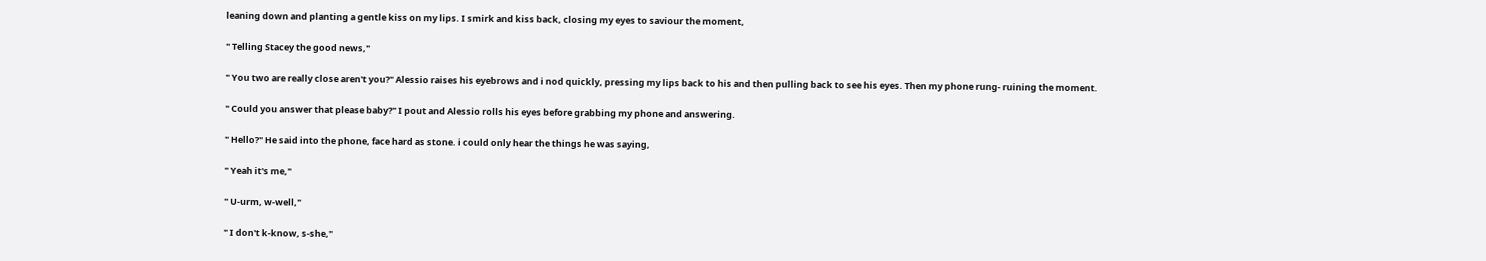leaning down and planting a gentle kiss on my lips. I smirk and kiss back, closing my eyes to saviour the moment,

" Telling Stacey the good news,"

" You two are really close aren't you?" Alessio raises his eyebrows and i nod quickly, pressing my lips back to his and then pulling back to see his eyes. Then my phone rung- ruining the moment.

" Could you answer that please baby?" I pout and Alessio rolls his eyes before grabbing my phone and answering.

" Hello?" He said into the phone, face hard as stone. i could only hear the things he was saying,

" Yeah it's me,"

" U-urm, w-well,"

" I don't k-know, s-she,"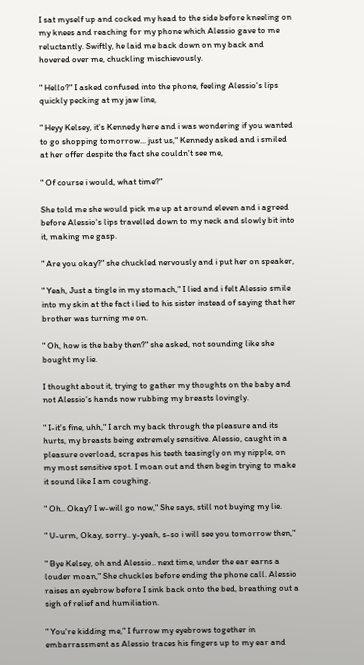I sat myself up and cocked my head to the side before kneeling on my knees and reaching for my phone which Alessio gave to me reluctantly. Swiftly, he laid me back down on my back and hovered over me, chuckling mischievously.

" Hello?" I asked confused into the phone, feeling Alessio's lips quickly pecking at my jaw line,

" Heyy Kelsey, it's Kennedy here and i was wondering if you wanted to go shopping tomorrow... just us," Kennedy asked and i smiled at her offer despite the fact she couldn't see me,

" Of course i would, what time?"

She told me she would pick me up at around eleven and i agreed before Alessio's lips travelled down to my neck and slowly bit into it, making me gasp.

" Are you okay?" she chuckled nervously and i put her on speaker,

" Yeah, Just a tingle in my stomach," I lied and i felt Alessio smile into my skin at the fact i lied to his sister instead of saying that her brother was turning me on.

" Oh, how is the baby then?" she asked, not sounding like she bought my lie.

I thought about it, trying to gather my thoughts on the baby and not Alessio's hands now rubbing my breasts lovingly.

" I-it's fine, uhh," I arch my back through the pleasure and its hurts, my breasts being extremely sensitive. Alessio, caught in a pleasure overload, scrapes his teeth teasingly on my nipple, on my most sensitive spot. I moan out and then begin trying to make it sound like I am coughing.

" Oh.. Okay? I w-will go now," She says, still not buying my lie.

" U-urm, Okay, sorry.. y-yeah, s-so i will see you tomorrow then,"

" Bye Kelsey, oh and Alessio.. next time, under the ear earns a louder moan," She chuckles before ending the phone call. Alessio raises an eyebrow before I sink back onto the bed, breathing out a sigh of relief and humiliation.

" You're kidding me," I furrow my eyebrows together in embarrassment as Alessio traces his fingers up to my ear and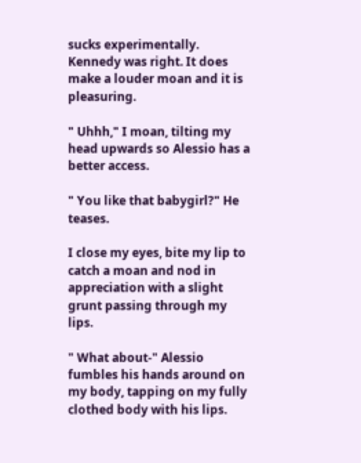sucks experimentally. Kennedy was right. It does make a louder moan and it is pleasuring.

" Uhhh," I moan, tilting my head upwards so Alessio has a better access.

" You like that babygirl?" He teases.

I close my eyes, bite my lip to catch a moan and nod in appreciation with a slight grunt passing through my lips.

" What about-" Alessio fumbles his hands around on my body, tapping on my fully clothed body with his lips.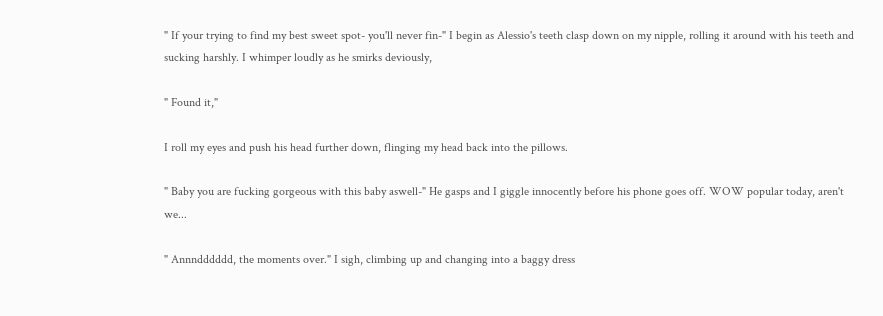" If your trying to find my best sweet spot- you'll never fin-" I begin as Alessio's teeth clasp down on my nipple, rolling it around with his teeth and sucking harshly. I whimper loudly as he smirks deviously,

" Found it,"

I roll my eyes and push his head further down, flinging my head back into the pillows.

" Baby you are fucking gorgeous with this baby aswell-" He gasps and I giggle innocently before his phone goes off. WOW popular today, aren't we...

" Annndddddd, the moments over." I sigh, climbing up and changing into a baggy dress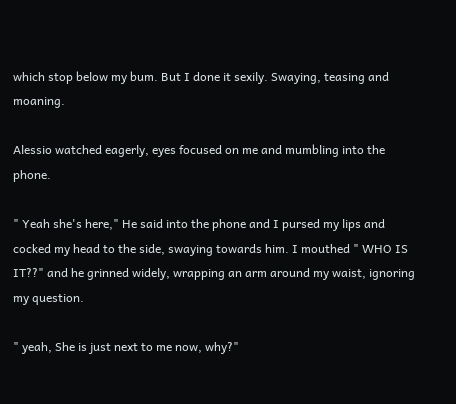which stop below my bum. But I done it sexily. Swaying, teasing and moaning.

Alessio watched eagerly, eyes focused on me and mumbling into the phone.

" Yeah she's here," He said into the phone and I pursed my lips and cocked my head to the side, swaying towards him. I mouthed " WHO IS IT??" and he grinned widely, wrapping an arm around my waist, ignoring my question.

" yeah, She is just next to me now, why?"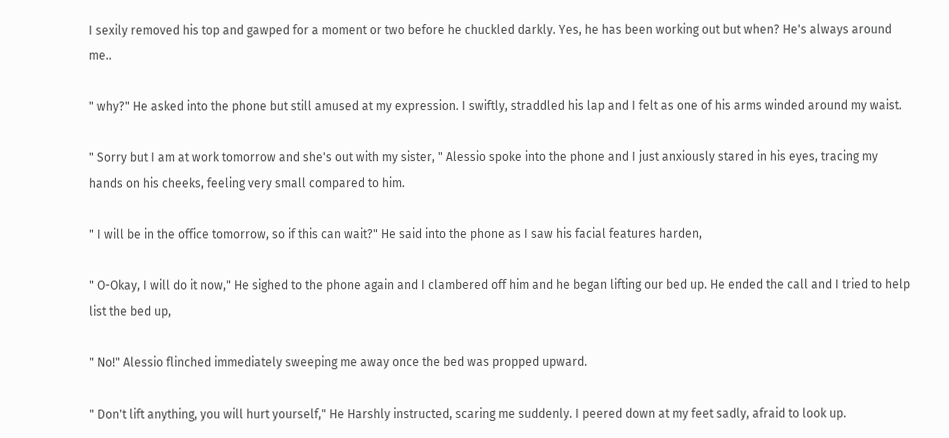I sexily removed his top and gawped for a moment or two before he chuckled darkly. Yes, he has been working out but when? He's always around me..

" why?" He asked into the phone but still amused at my expression. I swiftly, straddled his lap and I felt as one of his arms winded around my waist.

" Sorry but I am at work tomorrow and she's out with my sister, " Alessio spoke into the phone and I just anxiously stared in his eyes, tracing my hands on his cheeks, feeling very small compared to him.

" I will be in the office tomorrow, so if this can wait?" He said into the phone as I saw his facial features harden,

" O-Okay, I will do it now," He sighed to the phone again and I clambered off him and he began lifting our bed up. He ended the call and I tried to help list the bed up,

" No!" Alessio flinched immediately sweeping me away once the bed was propped upward.

" Don't lift anything, you will hurt yourself," He Harshly instructed, scaring me suddenly. I peered down at my feet sadly, afraid to look up.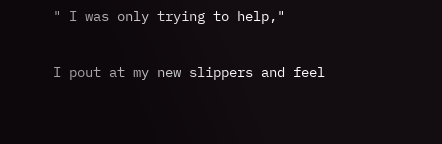" I was only trying to help,"

I pout at my new slippers and feel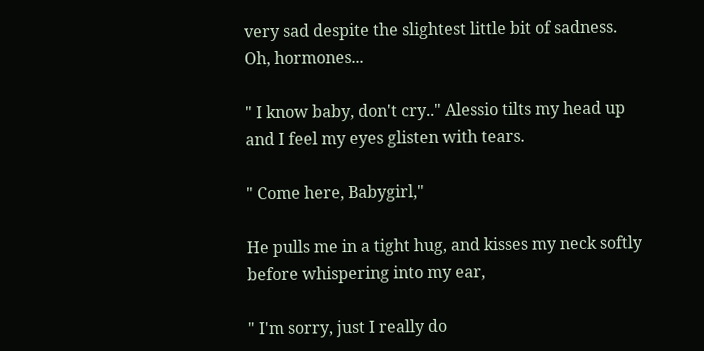very sad despite the slightest little bit of sadness. Oh, hormones...

" I know baby, don't cry.." Alessio tilts my head up and I feel my eyes glisten with tears.

" Come here, Babygirl,"

He pulls me in a tight hug, and kisses my neck softly before whispering into my ear,

" I'm sorry, just I really do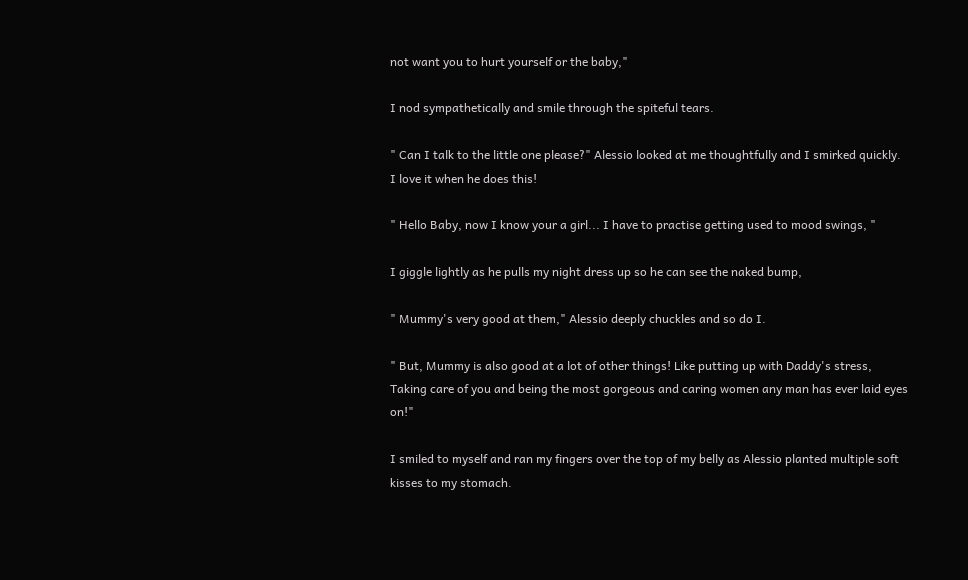not want you to hurt yourself or the baby,"

I nod sympathetically and smile through the spiteful tears.

" Can I talk to the little one please?" Alessio looked at me thoughtfully and I smirked quickly. I love it when he does this!

" Hello Baby, now I know your a girl... I have to practise getting used to mood swings, "

I giggle lightly as he pulls my night dress up so he can see the naked bump,

" Mummy's very good at them," Alessio deeply chuckles and so do I.

" But, Mummy is also good at a lot of other things! Like putting up with Daddy's stress, Taking care of you and being the most gorgeous and caring women any man has ever laid eyes on!"

I smiled to myself and ran my fingers over the top of my belly as Alessio planted multiple soft kisses to my stomach.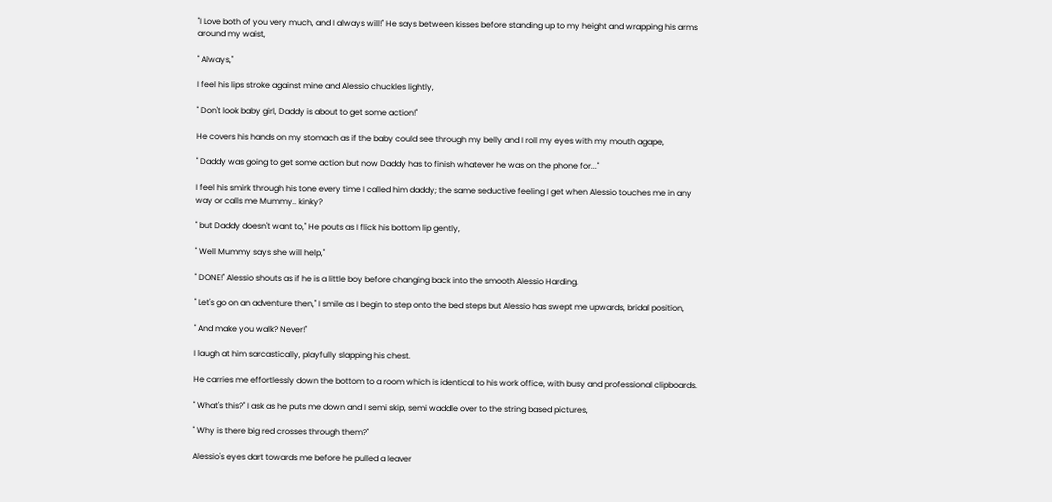"I Love both of you very much, and I always will!" He says between kisses before standing up to my height and wrapping his arms around my waist,

" Always,"

I feel his lips stroke against mine and Alessio chuckles lightly,

" Don't look baby girl, Daddy is about to get some action!"

He covers his hands on my stomach as if the baby could see through my belly and I roll my eyes with my mouth agape,

" Daddy was going to get some action but now Daddy has to finish whatever he was on the phone for..."

I feel his smirk through his tone every time I called him daddy; the same seductive feeling I get when Alessio touches me in any way or calls me Mummy.. kinky?

" but Daddy doesn't want to," He pouts as I flick his bottom lip gently,

" Well Mummy says she will help,"

" DONE!" Alessio shouts as if he is a little boy before changing back into the smooth Alessio Harding.

" Let's go on an adventure then," I smile as I begin to step onto the bed steps but Alessio has swept me upwards, bridal position,

" And make you walk? Never!"

I laugh at him sarcastically, playfully slapping his chest.

He carries me effortlessly down the bottom to a room which is identical to his work office, with busy and professional clipboards.

" What's this?" I ask as he puts me down and I semi skip, semi waddle over to the string based pictures,

" Why is there big red crosses through them?"

Alessio's eyes dart towards me before he pulled a leaver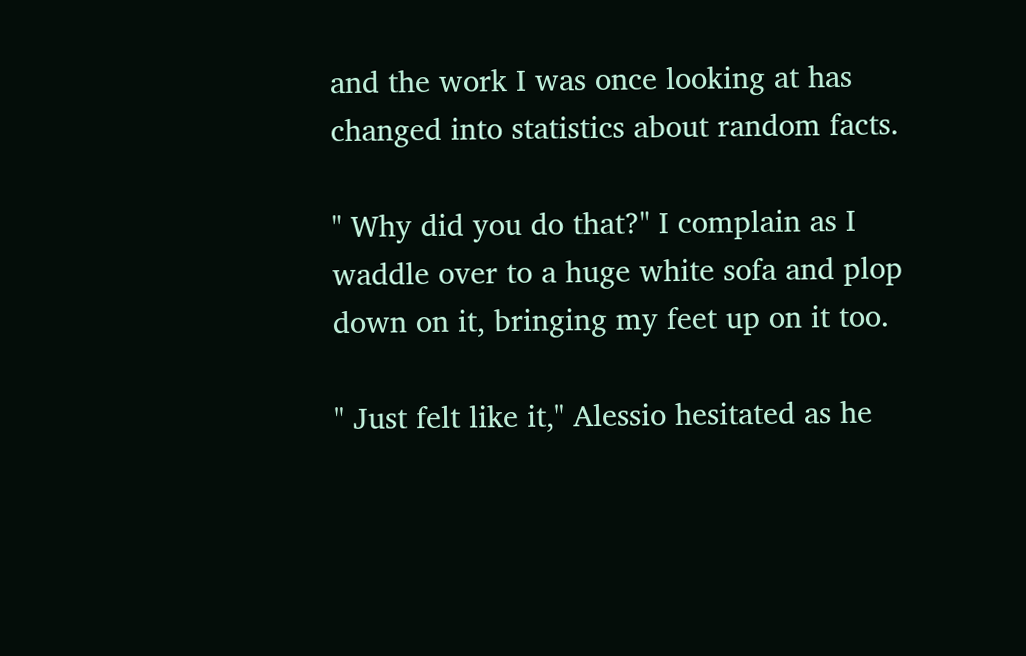and the work I was once looking at has changed into statistics about random facts.

" Why did you do that?" I complain as I waddle over to a huge white sofa and plop down on it, bringing my feet up on it too.

" Just felt like it," Alessio hesitated as he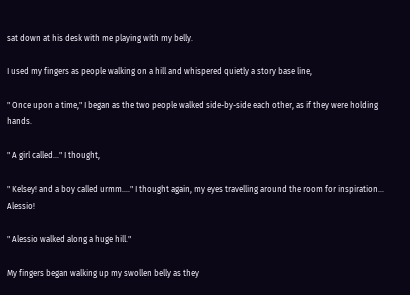sat down at his desk with me playing with my belly.

I used my fingers as people walking on a hill and whispered quietly a story base line,

" Once upon a time," I began as the two people walked side-by-side each other, as if they were holding hands.

" A girl called..." I thought,

" Kelsey! and a boy called urmm...." I thought again, my eyes travelling around the room for inspiration... Alessio!

" Alessio walked along a huge hill."

My fingers began walking up my swollen belly as they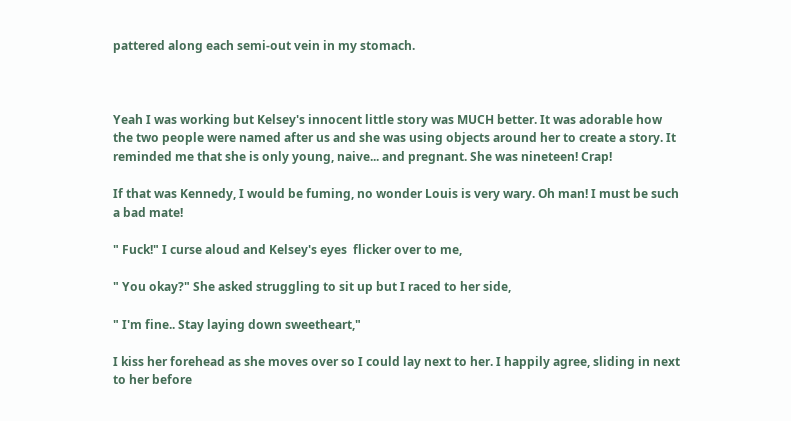pattered along each semi-out vein in my stomach.



Yeah I was working but Kelsey's innocent little story was MUCH better. It was adorable how the two people were named after us and she was using objects around her to create a story. It reminded me that she is only young, naive... and pregnant. She was nineteen! Crap!

If that was Kennedy, I would be fuming, no wonder Louis is very wary. Oh man! I must be such a bad mate!

" Fuck!" I curse aloud and Kelsey's eyes  flicker over to me,

" You okay?" She asked struggling to sit up but I raced to her side,

" I'm fine.. Stay laying down sweetheart,"

I kiss her forehead as she moves over so I could lay next to her. I happily agree, sliding in next to her before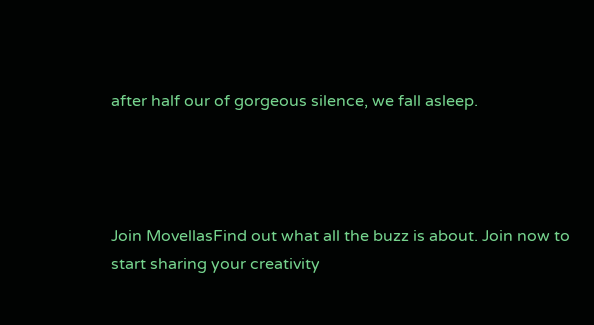after half our of gorgeous silence, we fall asleep.




Join MovellasFind out what all the buzz is about. Join now to start sharing your creativity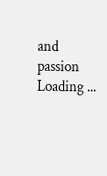and passion
Loading ...